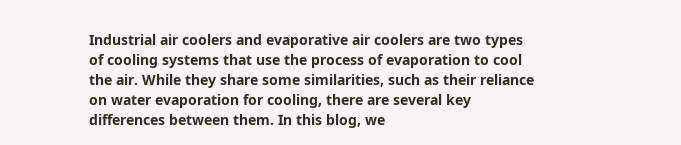Industrial air coolers and evaporative air coolers are two types of cooling systems that use the process of evaporation to cool the air. While they share some similarities, such as their reliance on water evaporation for cooling, there are several key differences between them. In this blog, we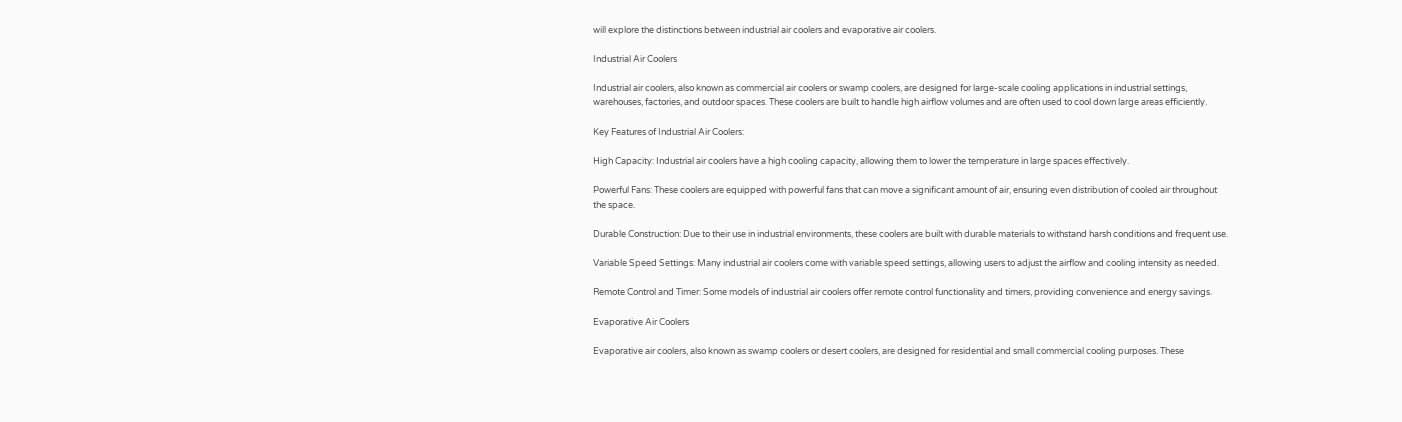will explore the distinctions between industrial air coolers and evaporative air coolers.

Industrial Air Coolers

Industrial air coolers, also known as commercial air coolers or swamp coolers, are designed for large-scale cooling applications in industrial settings, warehouses, factories, and outdoor spaces. These coolers are built to handle high airflow volumes and are often used to cool down large areas efficiently.

Key Features of Industrial Air Coolers:

High Capacity: Industrial air coolers have a high cooling capacity, allowing them to lower the temperature in large spaces effectively.

Powerful Fans: These coolers are equipped with powerful fans that can move a significant amount of air, ensuring even distribution of cooled air throughout the space.

Durable Construction: Due to their use in industrial environments, these coolers are built with durable materials to withstand harsh conditions and frequent use.

Variable Speed Settings: Many industrial air coolers come with variable speed settings, allowing users to adjust the airflow and cooling intensity as needed.

Remote Control and Timer: Some models of industrial air coolers offer remote control functionality and timers, providing convenience and energy savings.

Evaporative Air Coolers

Evaporative air coolers, also known as swamp coolers or desert coolers, are designed for residential and small commercial cooling purposes. These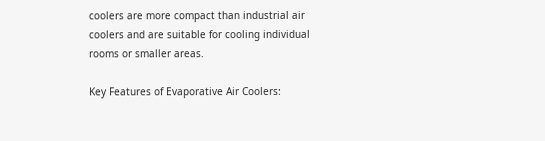coolers are more compact than industrial air coolers and are suitable for cooling individual rooms or smaller areas.

Key Features of Evaporative Air Coolers: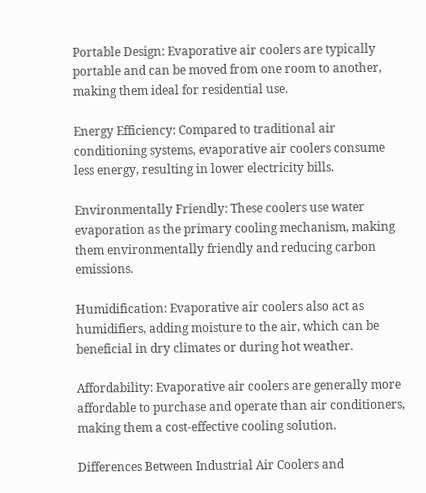Portable Design: Evaporative air coolers are typically portable and can be moved from one room to another, making them ideal for residential use.

Energy Efficiency: Compared to traditional air conditioning systems, evaporative air coolers consume less energy, resulting in lower electricity bills.

Environmentally Friendly: These coolers use water evaporation as the primary cooling mechanism, making them environmentally friendly and reducing carbon emissions.

Humidification: Evaporative air coolers also act as humidifiers, adding moisture to the air, which can be beneficial in dry climates or during hot weather.

Affordability: Evaporative air coolers are generally more affordable to purchase and operate than air conditioners, making them a cost-effective cooling solution.

Differences Between Industrial Air Coolers and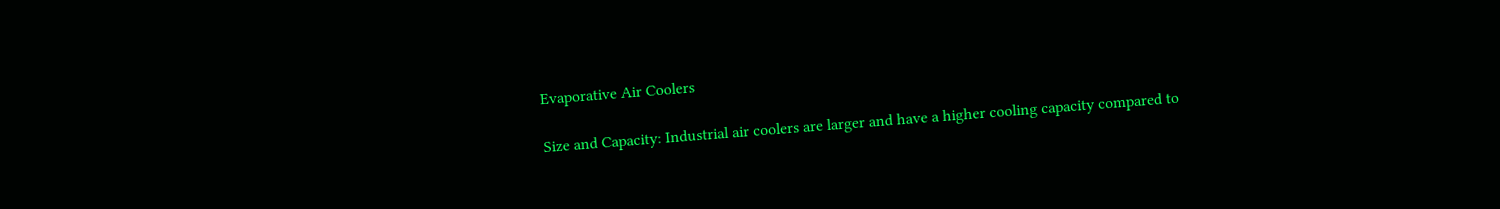Evaporative Air Coolers

Size and Capacity: Industrial air coolers are larger and have a higher cooling capacity compared to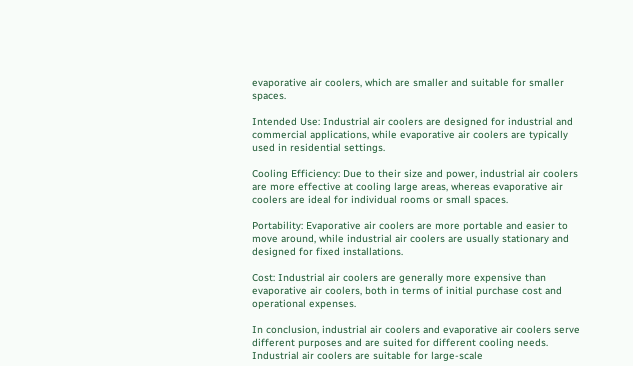evaporative air coolers, which are smaller and suitable for smaller spaces.

Intended Use: Industrial air coolers are designed for industrial and commercial applications, while evaporative air coolers are typically used in residential settings.

Cooling Efficiency: Due to their size and power, industrial air coolers are more effective at cooling large areas, whereas evaporative air coolers are ideal for individual rooms or small spaces.

Portability: Evaporative air coolers are more portable and easier to move around, while industrial air coolers are usually stationary and designed for fixed installations.

Cost: Industrial air coolers are generally more expensive than evaporative air coolers, both in terms of initial purchase cost and operational expenses.

In conclusion, industrial air coolers and evaporative air coolers serve different purposes and are suited for different cooling needs. Industrial air coolers are suitable for large-scale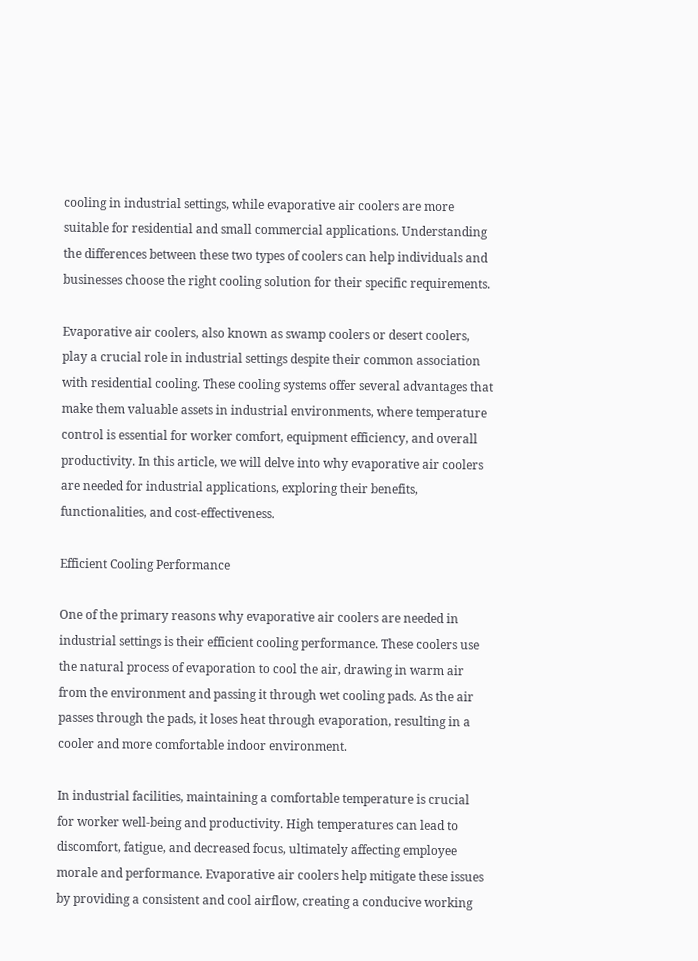cooling in industrial settings, while evaporative air coolers are more suitable for residential and small commercial applications. Understanding the differences between these two types of coolers can help individuals and businesses choose the right cooling solution for their specific requirements.

Evaporative air coolers, also known as swamp coolers or desert coolers, play a crucial role in industrial settings despite their common association with residential cooling. These cooling systems offer several advantages that make them valuable assets in industrial environments, where temperature control is essential for worker comfort, equipment efficiency, and overall productivity. In this article, we will delve into why evaporative air coolers are needed for industrial applications, exploring their benefits, functionalities, and cost-effectiveness.

Efficient Cooling Performance

One of the primary reasons why evaporative air coolers are needed in industrial settings is their efficient cooling performance. These coolers use the natural process of evaporation to cool the air, drawing in warm air from the environment and passing it through wet cooling pads. As the air passes through the pads, it loses heat through evaporation, resulting in a cooler and more comfortable indoor environment.

In industrial facilities, maintaining a comfortable temperature is crucial for worker well-being and productivity. High temperatures can lead to discomfort, fatigue, and decreased focus, ultimately affecting employee morale and performance. Evaporative air coolers help mitigate these issues by providing a consistent and cool airflow, creating a conducive working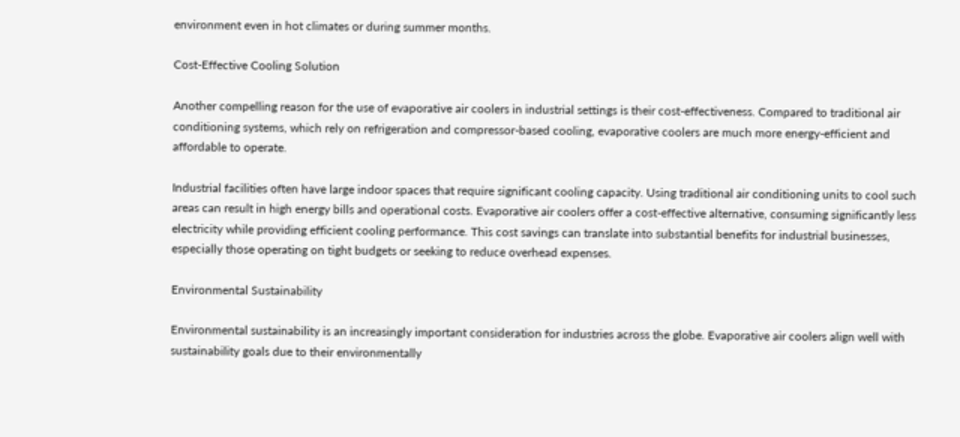environment even in hot climates or during summer months.

Cost-Effective Cooling Solution

Another compelling reason for the use of evaporative air coolers in industrial settings is their cost-effectiveness. Compared to traditional air conditioning systems, which rely on refrigeration and compressor-based cooling, evaporative coolers are much more energy-efficient and affordable to operate.

Industrial facilities often have large indoor spaces that require significant cooling capacity. Using traditional air conditioning units to cool such areas can result in high energy bills and operational costs. Evaporative air coolers offer a cost-effective alternative, consuming significantly less electricity while providing efficient cooling performance. This cost savings can translate into substantial benefits for industrial businesses, especially those operating on tight budgets or seeking to reduce overhead expenses.

Environmental Sustainability

Environmental sustainability is an increasingly important consideration for industries across the globe. Evaporative air coolers align well with sustainability goals due to their environmentally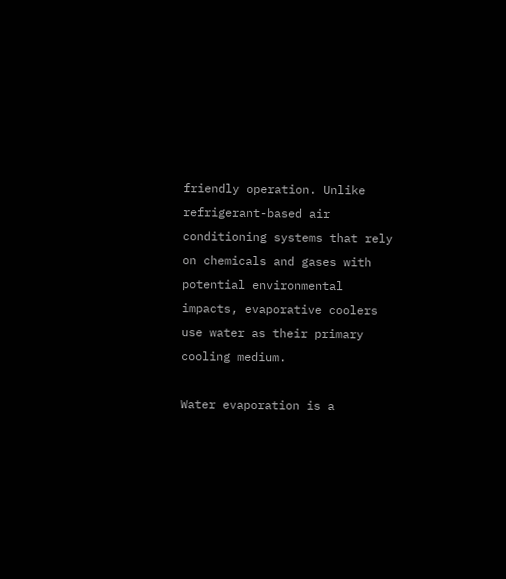friendly operation. Unlike refrigerant-based air conditioning systems that rely on chemicals and gases with potential environmental impacts, evaporative coolers use water as their primary cooling medium.

Water evaporation is a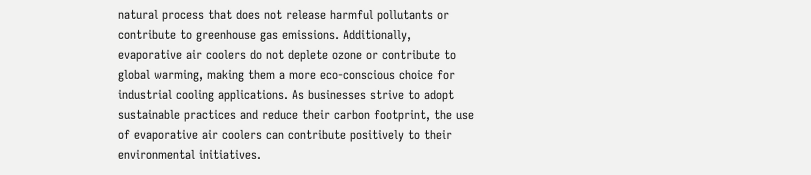natural process that does not release harmful pollutants or contribute to greenhouse gas emissions. Additionally, evaporative air coolers do not deplete ozone or contribute to global warming, making them a more eco-conscious choice for industrial cooling applications. As businesses strive to adopt sustainable practices and reduce their carbon footprint, the use of evaporative air coolers can contribute positively to their environmental initiatives.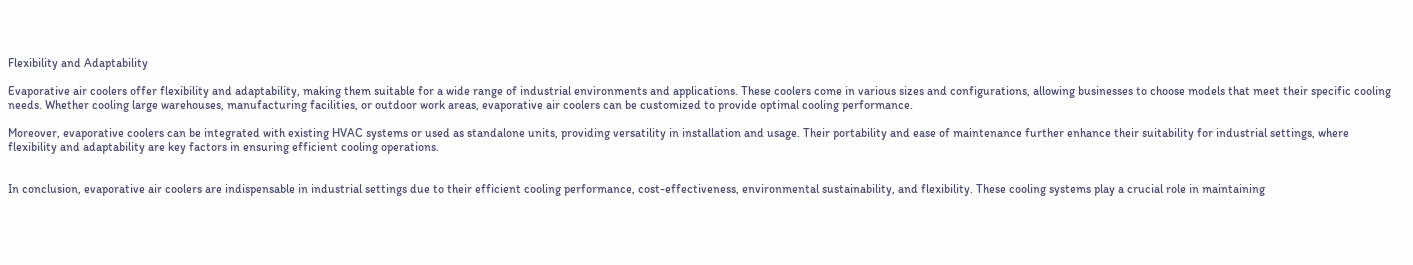Flexibility and Adaptability

Evaporative air coolers offer flexibility and adaptability, making them suitable for a wide range of industrial environments and applications. These coolers come in various sizes and configurations, allowing businesses to choose models that meet their specific cooling needs. Whether cooling large warehouses, manufacturing facilities, or outdoor work areas, evaporative air coolers can be customized to provide optimal cooling performance.

Moreover, evaporative coolers can be integrated with existing HVAC systems or used as standalone units, providing versatility in installation and usage. Their portability and ease of maintenance further enhance their suitability for industrial settings, where flexibility and adaptability are key factors in ensuring efficient cooling operations.


In conclusion, evaporative air coolers are indispensable in industrial settings due to their efficient cooling performance, cost-effectiveness, environmental sustainability, and flexibility. These cooling systems play a crucial role in maintaining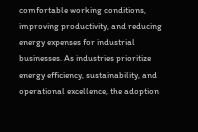comfortable working conditions, improving productivity, and reducing energy expenses for industrial businesses. As industries prioritize energy efficiency, sustainability, and operational excellence, the adoption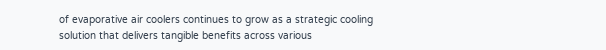of evaporative air coolers continues to grow as a strategic cooling solution that delivers tangible benefits across various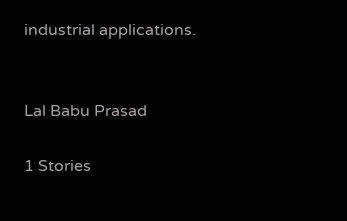industrial applications.


Lal Babu Prasad

1 Stories